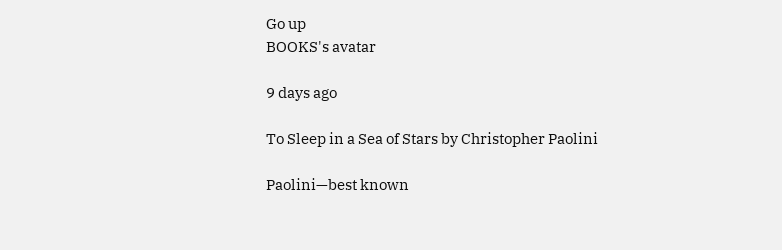Go up
BOOKS's avatar

9 days ago

To Sleep in a Sea of Stars by Christopher Paolini

Paolini—best known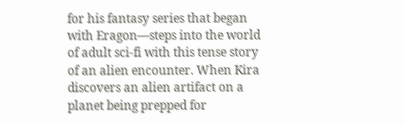for his fantasy series that began with Eragon—steps into the world of adult sci-fi with this tense story of an alien encounter. When Kira discovers an alien artifact on a planet being prepped for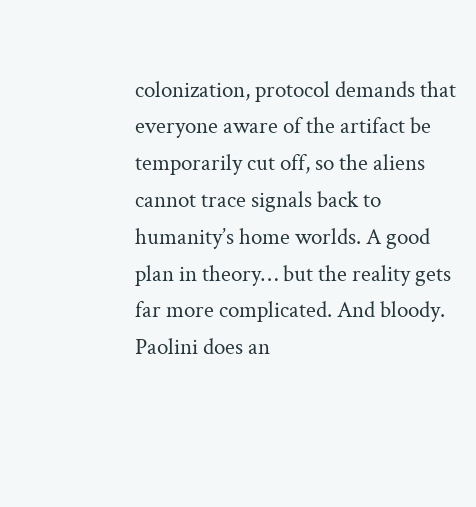colonization, protocol demands that everyone aware of the artifact be temporarily cut off, so the aliens cannot trace signals back to humanity’s home worlds. A good plan in theory… but the reality gets far more complicated. And bloody. Paolini does an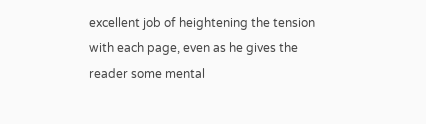excellent job of heightening the tension with each page, even as he gives the reader some mental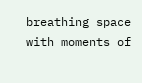breathing space with moments of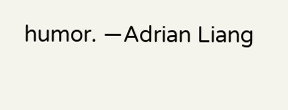humor. —Adrian Liang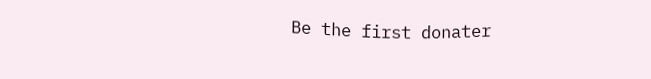Be the first donater